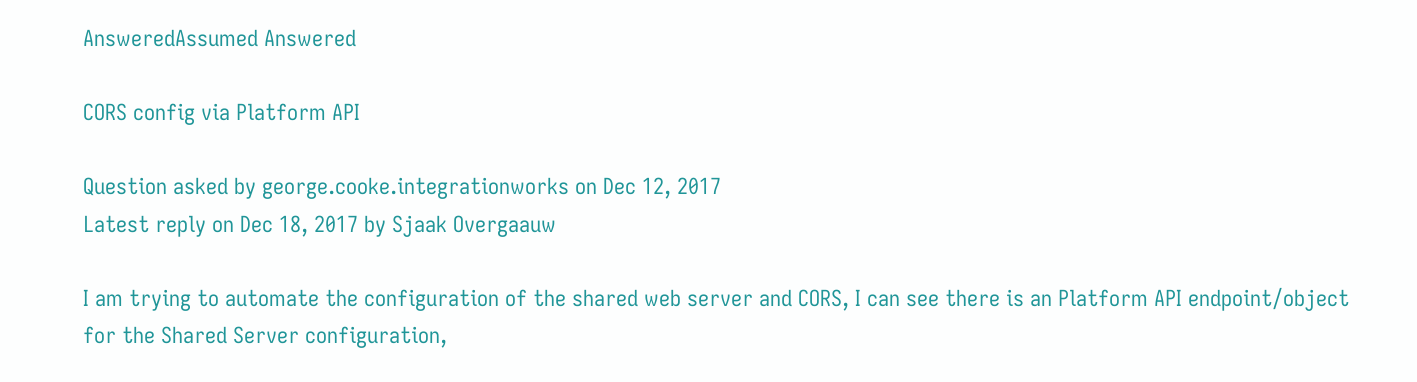AnsweredAssumed Answered

CORS config via Platform API

Question asked by george.cooke.integrationworks on Dec 12, 2017
Latest reply on Dec 18, 2017 by Sjaak Overgaauw

I am trying to automate the configuration of the shared web server and CORS, I can see there is an Platform API endpoint/object for the Shared Server configuration,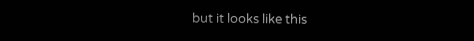but it looks like this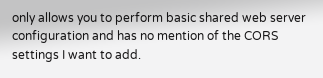only allows you to perform basic shared web server configuration and has no mention of the CORS settings I want to add.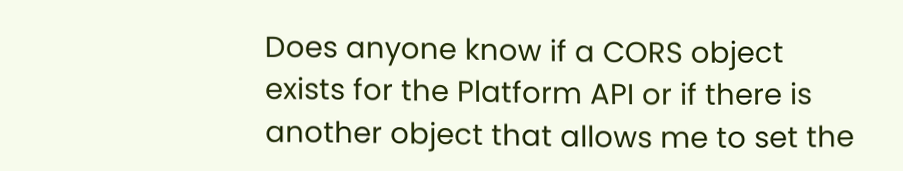Does anyone know if a CORS object exists for the Platform API or if there is another object that allows me to set the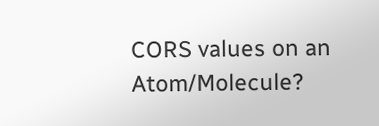CORS values on an Atom/Molecule?